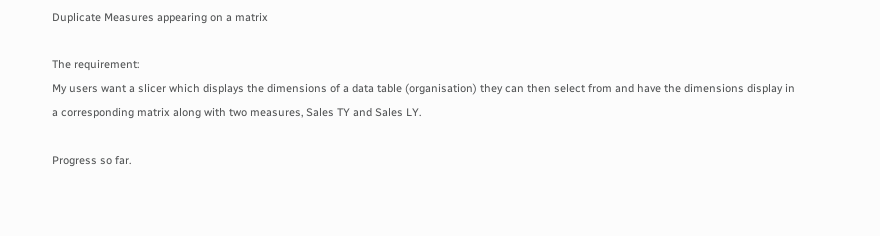Duplicate Measures appearing on a matrix

The requirement:
My users want a slicer which displays the dimensions of a data table (organisation) they can then select from and have the dimensions display in a corresponding matrix along with two measures, Sales TY and Sales LY.

Progress so far.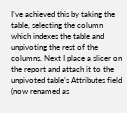I’ve achieved this by taking the table, selecting the column which indexes the table and unpivoting the rest of the columns. Next I place a slicer on the report and attach it to the unpivoted table’s Attributes field (now renamed as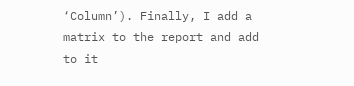‘Column’). Finally, I add a matrix to the report and add to it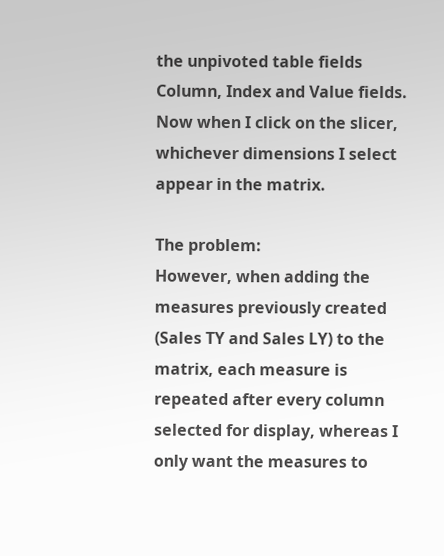the unpivoted table fields Column, Index and Value fields. Now when I click on the slicer, whichever dimensions I select appear in the matrix.

The problem:
However, when adding the measures previously created (Sales TY and Sales LY) to the matrix, each measure is repeated after every column selected for display, whereas I only want the measures to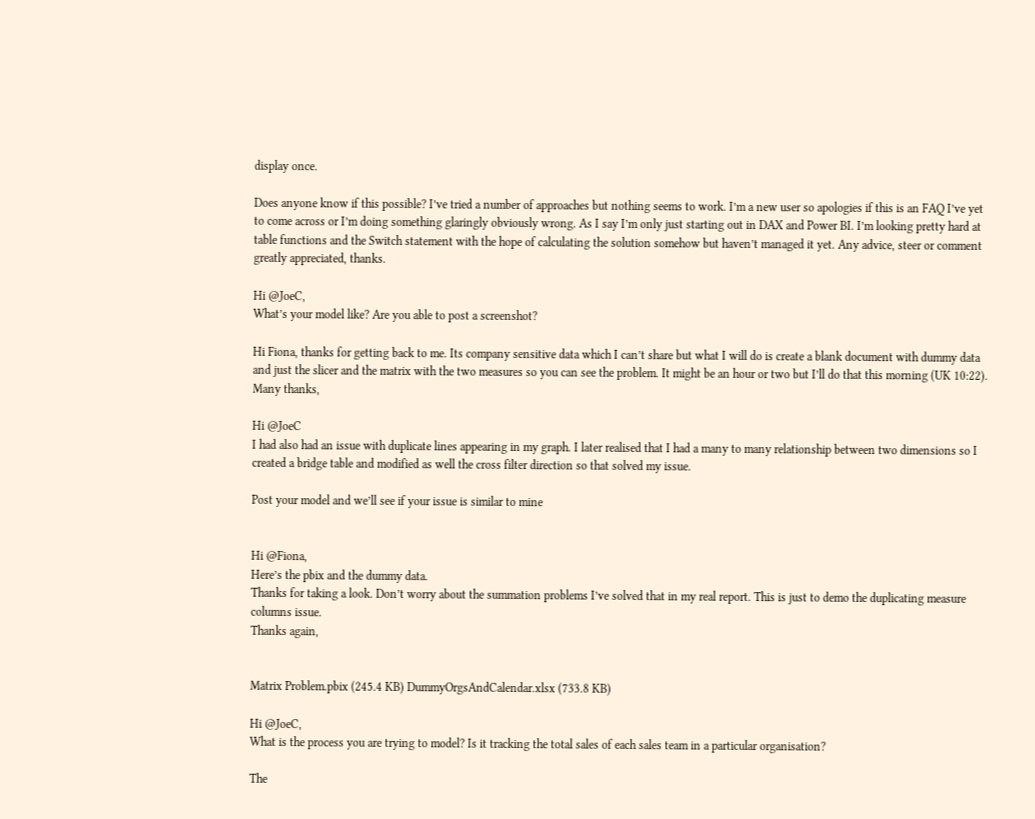display once.

Does anyone know if this possible? I’ve tried a number of approaches but nothing seems to work. I’m a new user so apologies if this is an FAQ I’ve yet to come across or I’m doing something glaringly obviously wrong. As I say I’m only just starting out in DAX and Power BI. I’m looking pretty hard at table functions and the Switch statement with the hope of calculating the solution somehow but haven’t managed it yet. Any advice, steer or comment greatly appreciated, thanks.

Hi @JoeC,
What’s your model like? Are you able to post a screenshot?

Hi Fiona, thanks for getting back to me. Its company sensitive data which I can’t share but what I will do is create a blank document with dummy data and just the slicer and the matrix with the two measures so you can see the problem. It might be an hour or two but I’ll do that this morning (UK 10:22). Many thanks,

Hi @JoeC
I had also had an issue with duplicate lines appearing in my graph. I later realised that I had a many to many relationship between two dimensions so I created a bridge table and modified as well the cross filter direction so that solved my issue.

Post your model and we’ll see if your issue is similar to mine


Hi @Fiona,
Here’s the pbix and the dummy data.
Thanks for taking a look. Don’t worry about the summation problems I’ve solved that in my real report. This is just to demo the duplicating measure columns issue.
Thanks again,


Matrix Problem.pbix (245.4 KB) DummyOrgsAndCalendar.xlsx (733.8 KB)

Hi @JoeC,
What is the process you are trying to model? Is it tracking the total sales of each sales team in a particular organisation?

The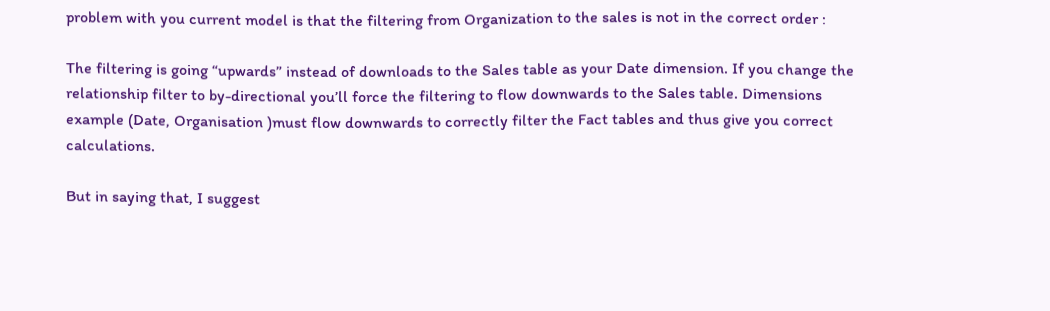problem with you current model is that the filtering from Organization to the sales is not in the correct order :

The filtering is going “upwards” instead of downloads to the Sales table as your Date dimension. If you change the relationship filter to by-directional you’ll force the filtering to flow downwards to the Sales table. Dimensions example (Date, Organisation )must flow downwards to correctly filter the Fact tables and thus give you correct calculations.

But in saying that, I suggest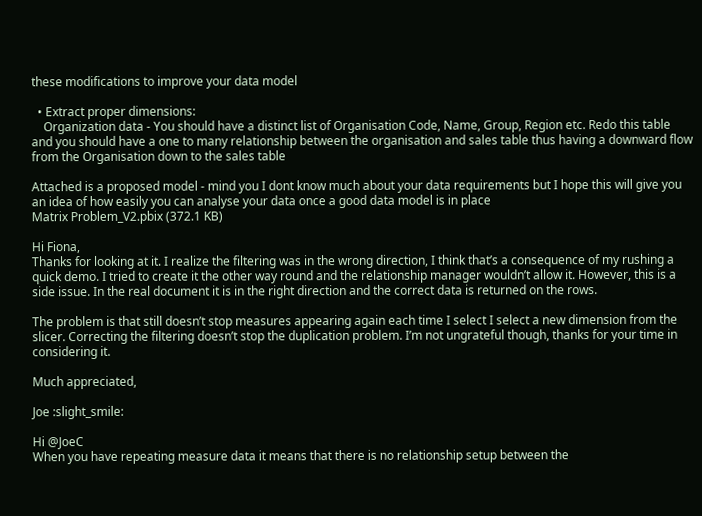these modifications to improve your data model

  • Extract proper dimensions:
    Organization data - You should have a distinct list of Organisation Code, Name, Group, Region etc. Redo this table and you should have a one to many relationship between the organisation and sales table thus having a downward flow from the Organisation down to the sales table

Attached is a proposed model - mind you I dont know much about your data requirements but I hope this will give you an idea of how easily you can analyse your data once a good data model is in place
Matrix Problem_V2.pbix (372.1 KB)

Hi Fiona,
Thanks for looking at it. I realize the filtering was in the wrong direction, I think that’s a consequence of my rushing a quick demo. I tried to create it the other way round and the relationship manager wouldn’t allow it. However, this is a side issue. In the real document it is in the right direction and the correct data is returned on the rows.

The problem is that still doesn’t stop measures appearing again each time I select I select a new dimension from the slicer. Correcting the filtering doesn’t stop the duplication problem. I’m not ungrateful though, thanks for your time in considering it.

Much appreciated,

Joe :slight_smile:

Hi @JoeC
When you have repeating measure data it means that there is no relationship setup between the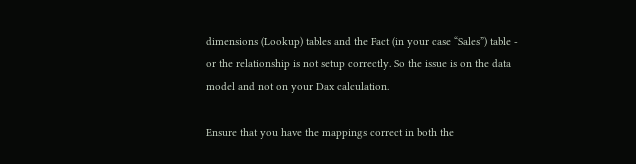dimensions (Lookup) tables and the Fact (in your case “Sales”) table - or the relationship is not setup correctly. So the issue is on the data model and not on your Dax calculation.

Ensure that you have the mappings correct in both the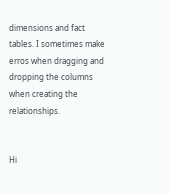dimensions and fact tables. I sometimes make erros when dragging and dropping the columns when creating the relationships.


Hi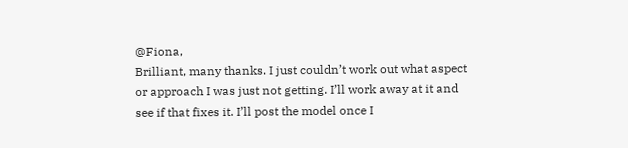@Fiona,
Brilliant, many thanks. I just couldn’t work out what aspect or approach I was just not getting. I’ll work away at it and see if that fixes it. I’ll post the model once I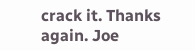crack it. Thanks again. Joe